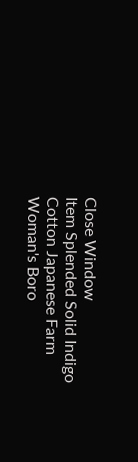Close Window
Item Splended Solid Indigo Cotton Japanese Farm Woman's Boro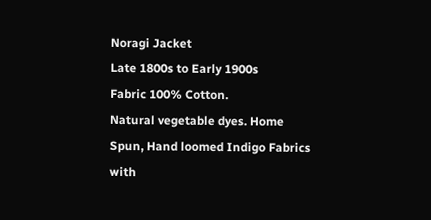Noragi Jacket
Late 1800s to Early 1900s
Fabric 100% Cotton.
Natural vegetable dyes. Home Spun, Hand loomed Indigo Fabrics with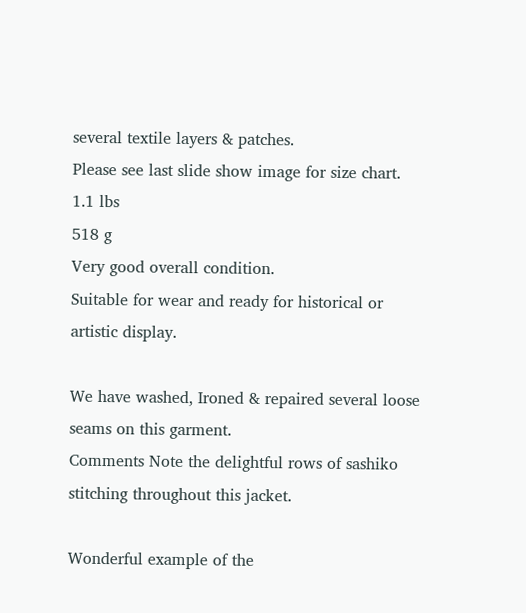several textile layers & patches.
Please see last slide show image for size chart.
1.1 lbs
518 g
Very good overall condition.
Suitable for wear and ready for historical or artistic display.

We have washed, Ironed & repaired several loose seams on this garment.
Comments Note the delightful rows of sashiko stitching throughout this jacket.

Wonderful example of the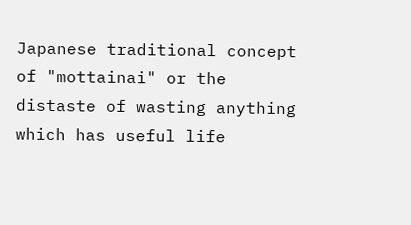Japanese traditional concept of "mottainai" or the distaste of wasting anything which has useful life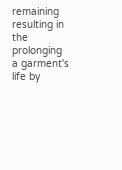remaining resulting in the prolonging a garment's life by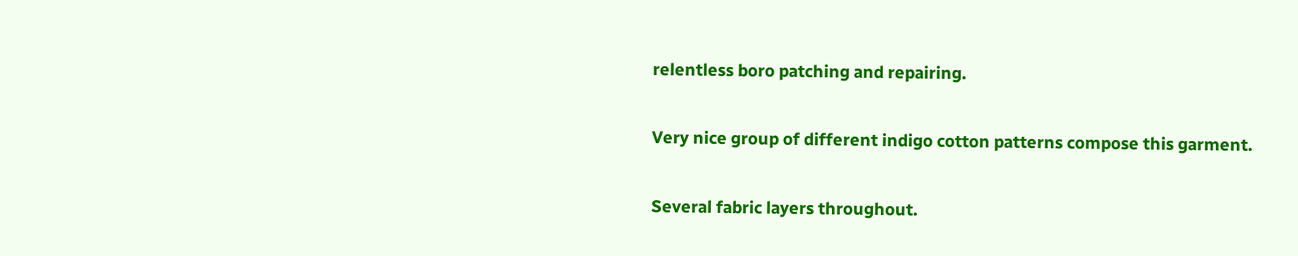relentless boro patching and repairing.

Very nice group of different indigo cotton patterns compose this garment.

Several fabric layers throughout.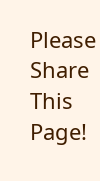Please Share This Page!